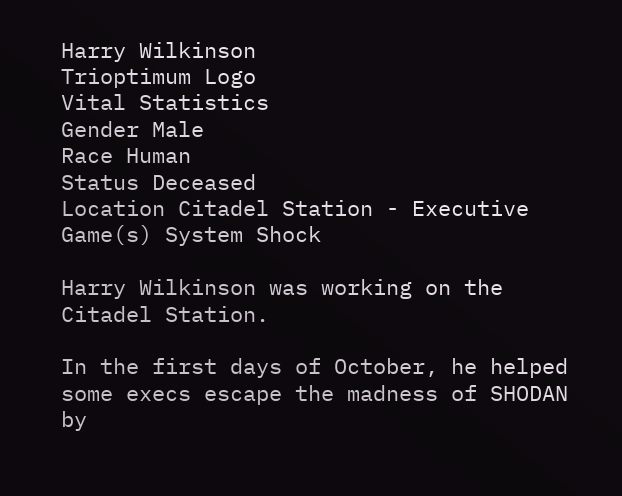Harry Wilkinson
Trioptimum Logo
Vital Statistics
Gender Male
Race Human
Status Deceased
Location Citadel Station - Executive
Game(s) System Shock

Harry Wilkinson was working on the Citadel Station.

In the first days of October, he helped some execs escape the madness of SHODAN by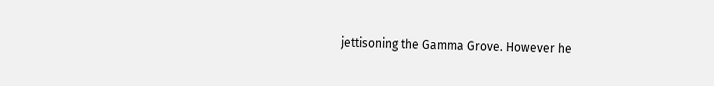jettisoning the Gamma Grove. However he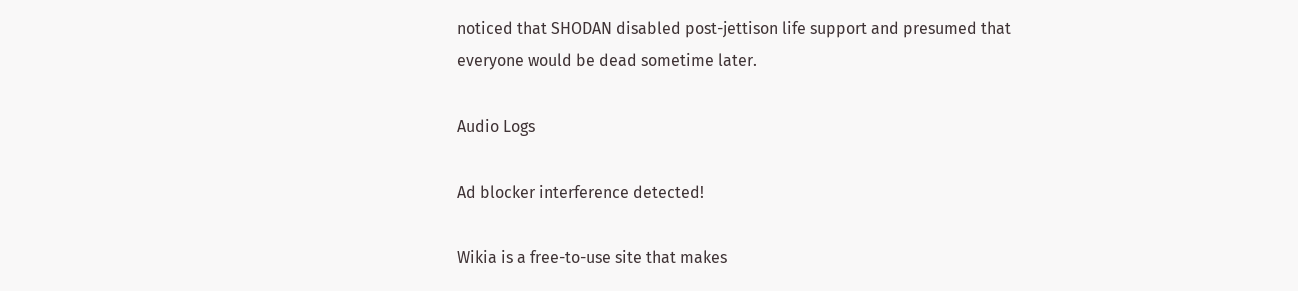noticed that SHODAN disabled post-jettison life support and presumed that everyone would be dead sometime later.

Audio Logs

Ad blocker interference detected!

Wikia is a free-to-use site that makes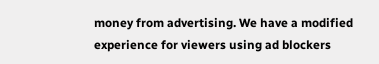money from advertising. We have a modified experience for viewers using ad blockers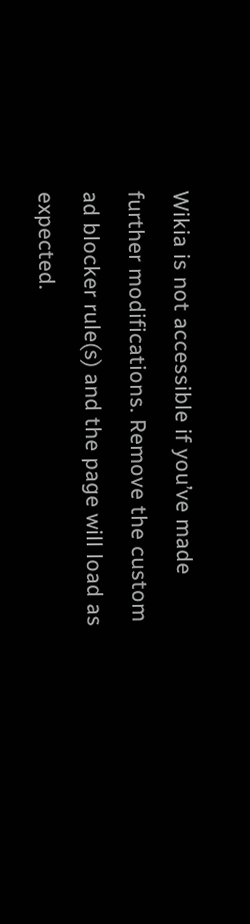Wikia is not accessible if you’ve made further modifications. Remove the custom ad blocker rule(s) and the page will load as expected.